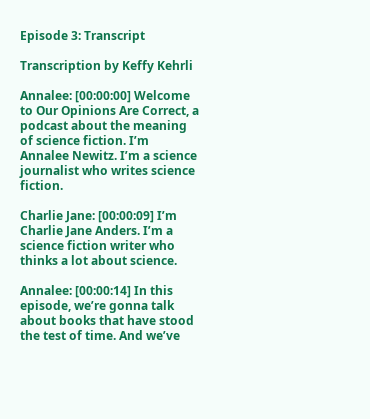Episode 3: Transcript

Transcription by Keffy Kehrli

Annalee: [00:00:00] Welcome to Our Opinions Are Correct, a podcast about the meaning of science fiction. I’m Annalee Newitz. I’m a science journalist who writes science fiction.

Charlie Jane: [00:00:09] I’m Charlie Jane Anders. I’m a science fiction writer who thinks a lot about science.

Annalee: [00:00:14] In this episode, we’re gonna talk about books that have stood the test of time. And we’ve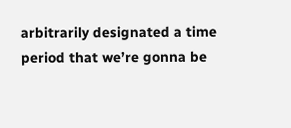arbitrarily designated a time period that we’re gonna be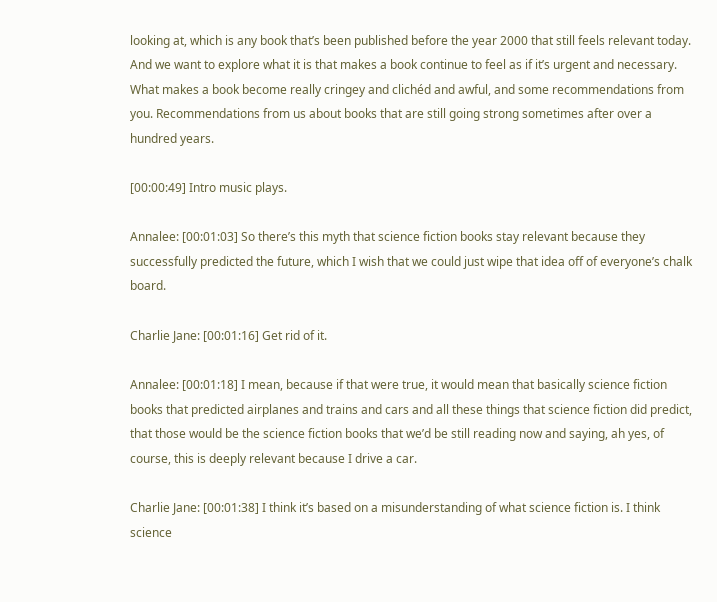looking at, which is any book that’s been published before the year 2000 that still feels relevant today. And we want to explore what it is that makes a book continue to feel as if it’s urgent and necessary. What makes a book become really cringey and clichéd and awful, and some recommendations from you. Recommendations from us about books that are still going strong sometimes after over a hundred years.

[00:00:49] Intro music plays.

Annalee: [00:01:03] So there’s this myth that science fiction books stay relevant because they successfully predicted the future, which I wish that we could just wipe that idea off of everyone’s chalk board.

Charlie Jane: [00:01:16] Get rid of it.

Annalee: [00:01:18] I mean, because if that were true, it would mean that basically science fiction books that predicted airplanes and trains and cars and all these things that science fiction did predict, that those would be the science fiction books that we’d be still reading now and saying, ah yes, of course, this is deeply relevant because I drive a car.

Charlie Jane: [00:01:38] I think it’s based on a misunderstanding of what science fiction is. I think science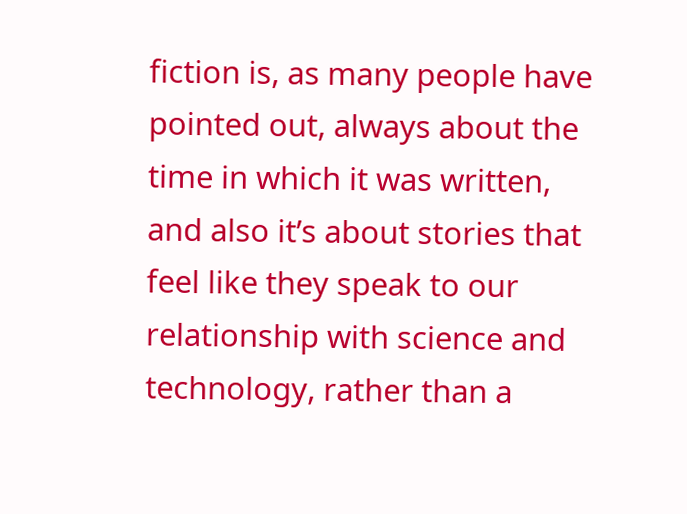fiction is, as many people have pointed out, always about the time in which it was written, and also it’s about stories that feel like they speak to our relationship with science and technology, rather than a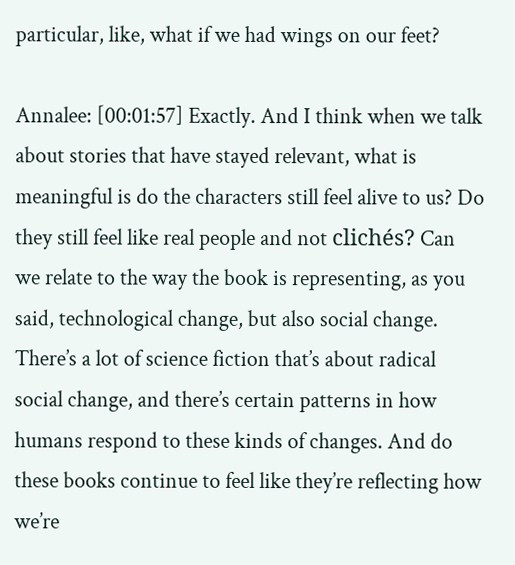particular, like, what if we had wings on our feet?

Annalee: [00:01:57] Exactly. And I think when we talk about stories that have stayed relevant, what is meaningful is do the characters still feel alive to us? Do they still feel like real people and not clichés? Can we relate to the way the book is representing, as you said, technological change, but also social change. There’s a lot of science fiction that’s about radical social change, and there’s certain patterns in how humans respond to these kinds of changes. And do these books continue to feel like they’re reflecting how we’re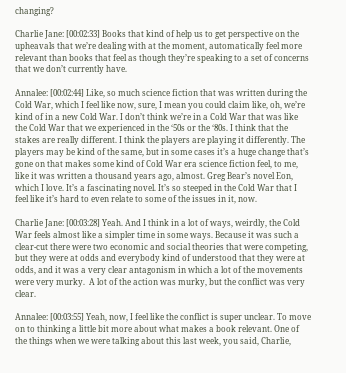changing?

Charlie Jane: [00:02:33] Books that kind of help us to get perspective on the upheavals that we’re dealing with at the moment, automatically feel more relevant than books that feel as though they’re speaking to a set of concerns that we don’t currently have.

Annalee: [00:02:44] Like, so much science fiction that was written during the Cold War, which I feel like now, sure, I mean you could claim like, oh, we’re kind of in a new Cold War. I don’t think we’re in a Cold War that was like the Cold War that we experienced in the ‘50s or the ‘80s. I think that the stakes are really different. I think the players are playing it differently. The players may be kind of the same, but in some cases it’s a huge change that’s gone on that makes some kind of Cold War era science fiction feel, to me, like it was written a thousand years ago, almost. Greg Bear’s novel Eon, which I love. It’s a fascinating novel. It’s so steeped in the Cold War that I feel like it’s hard to even relate to some of the issues in it, now.

Charlie Jane: [00:03:28] Yeah. And I think in a lot of ways, weirdly, the Cold War feels almost like a simpler time in some ways. Because it was such a clear-cut there were two economic and social theories that were competing, but they were at odds and everybody kind of understood that they were at odds, and it was a very clear antagonism in which a lot of the movements were very murky.  A lot of the action was murky, but the conflict was very clear.

Annalee: [00:03:55] Yeah, now, I feel like the conflict is super unclear. To move on to thinking a little bit more about what makes a book relevant. One of the things when we were talking about this last week, you said, Charlie,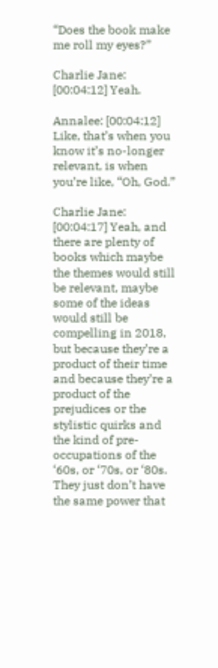“Does the book make me roll my eyes?”

Charlie Jane: [00:04:12] Yeah.

Annalee: [00:04:12] Like, that’s when you know it’s no-longer relevant, is when you’re like, “Oh, God.”

Charlie Jane: [00:04:17] Yeah, and there are plenty of books which maybe the themes would still be relevant, maybe some of the ideas would still be compelling in 2018, but because they’re a product of their time and because they’re a product of the prejudices or the stylistic quirks and the kind of pre-occupations of the ‘60s, or ‘70s, or ‘80s. They just don’t have the same power that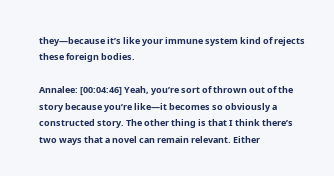they—because it’s like your immune system kind of rejects these foreign bodies.

Annalee: [00:04:46] Yeah, you’re sort of thrown out of the story because you’re like—it becomes so obviously a constructed story. The other thing is that I think there’s two ways that a novel can remain relevant. Either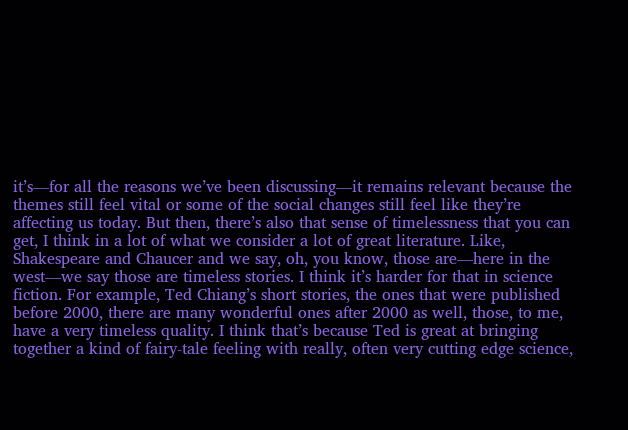it’s—for all the reasons we’ve been discussing—it remains relevant because the themes still feel vital or some of the social changes still feel like they’re affecting us today. But then, there’s also that sense of timelessness that you can get, I think in a lot of what we consider a lot of great literature. Like, Shakespeare and Chaucer and we say, oh, you know, those are—here in the west—we say those are timeless stories. I think it’s harder for that in science fiction. For example, Ted Chiang’s short stories, the ones that were published before 2000, there are many wonderful ones after 2000 as well, those, to me, have a very timeless quality. I think that’s because Ted is great at bringing together a kind of fairy-tale feeling with really, often very cutting edge science,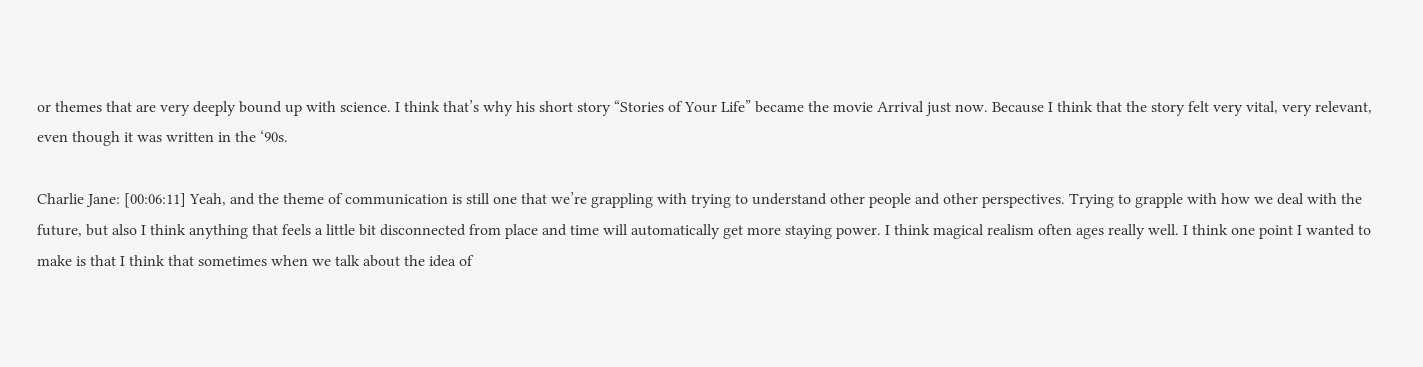or themes that are very deeply bound up with science. I think that’s why his short story “Stories of Your Life” became the movie Arrival just now. Because I think that the story felt very vital, very relevant, even though it was written in the ‘90s.

Charlie Jane: [00:06:11] Yeah, and the theme of communication is still one that we’re grappling with trying to understand other people and other perspectives. Trying to grapple with how we deal with the future, but also I think anything that feels a little bit disconnected from place and time will automatically get more staying power. I think magical realism often ages really well. I think one point I wanted to make is that I think that sometimes when we talk about the idea of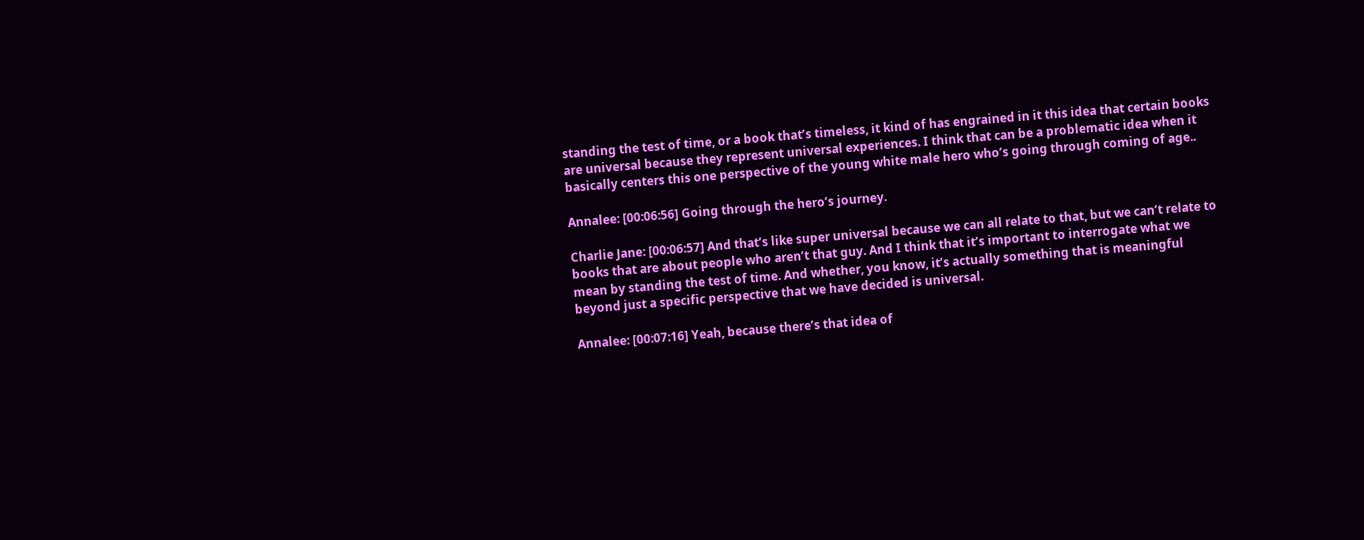standing the test of time, or a book that’s timeless, it kind of has engrained in it this idea that certain books are universal because they represent universal experiences. I think that can be a problematic idea when it basically centers this one perspective of the young white male hero who’s going through coming of age..

Annalee: [00:06:56] Going through the hero’s journey.

Charlie Jane: [00:06:57] And that’s like super universal because we can all relate to that, but we can’t relate to books that are about people who aren’t that guy. And I think that it’s important to interrogate what we mean by standing the test of time. And whether, you know, it’s actually something that is meaningful beyond just a specific perspective that we have decided is universal.

Annalee: [00:07:16] Yeah, because there’s that idea of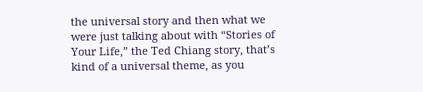the universal story and then what we were just talking about with “Stories of Your Life,” the Ted Chiang story, that’s kind of a universal theme, as you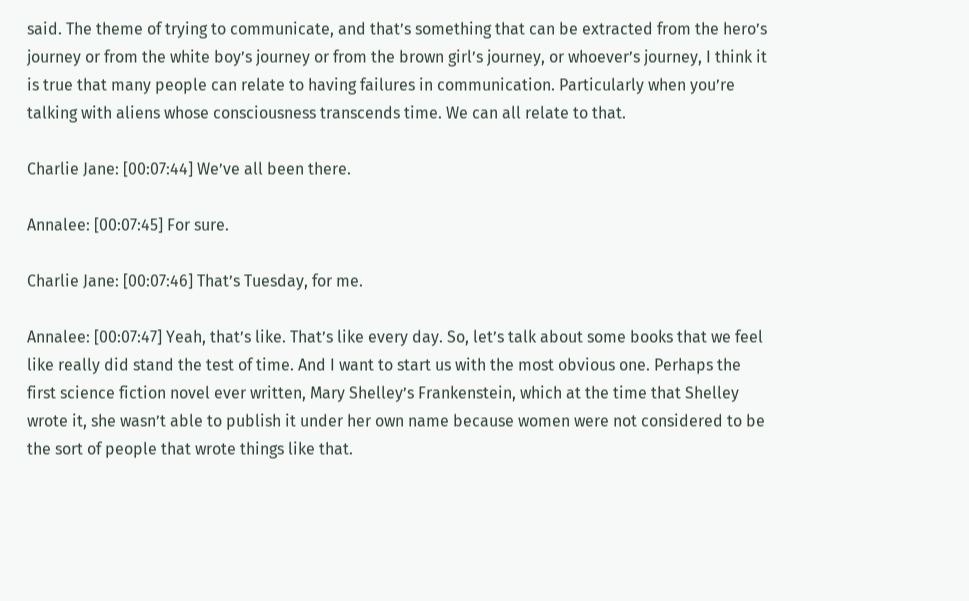said. The theme of trying to communicate, and that’s something that can be extracted from the hero’s journey or from the white boy’s journey or from the brown girl’s journey, or whoever’s journey, I think it is true that many people can relate to having failures in communication. Particularly when you’re talking with aliens whose consciousness transcends time. We can all relate to that.

Charlie Jane: [00:07:44] We’ve all been there.

Annalee: [00:07:45] For sure.

Charlie Jane: [00:07:46] That’s Tuesday, for me.

Annalee: [00:07:47] Yeah, that’s like. That’s like every day. So, let’s talk about some books that we feel like really did stand the test of time. And I want to start us with the most obvious one. Perhaps the first science fiction novel ever written, Mary Shelley’s Frankenstein, which at the time that Shelley wrote it, she wasn’t able to publish it under her own name because women were not considered to be the sort of people that wrote things like that.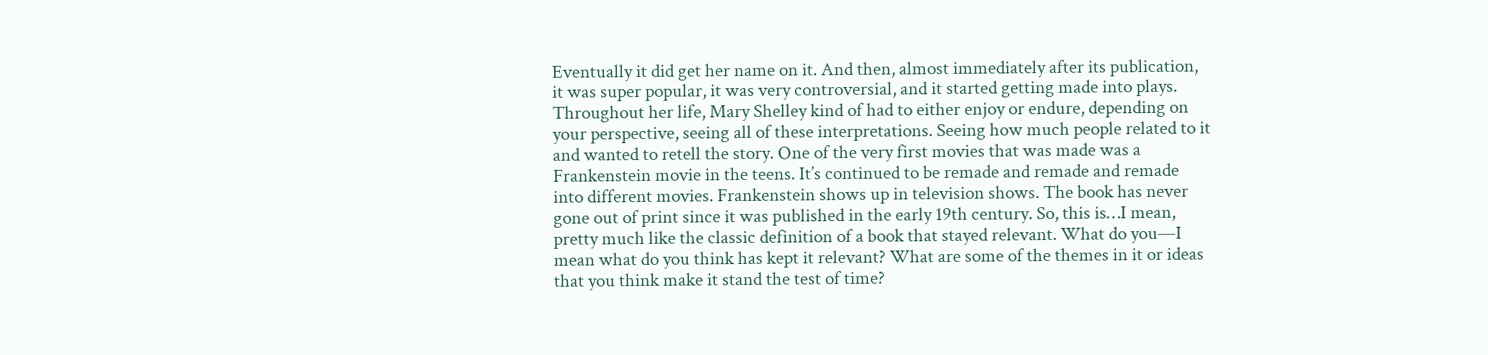Eventually it did get her name on it. And then, almost immediately after its publication, it was super popular, it was very controversial, and it started getting made into plays. Throughout her life, Mary Shelley kind of had to either enjoy or endure, depending on your perspective, seeing all of these interpretations. Seeing how much people related to it and wanted to retell the story. One of the very first movies that was made was a Frankenstein movie in the teens. It’s continued to be remade and remade and remade into different movies. Frankenstein shows up in television shows. The book has never gone out of print since it was published in the early 19th century. So, this is…I mean, pretty much like the classic definition of a book that stayed relevant. What do you—I mean what do you think has kept it relevant? What are some of the themes in it or ideas that you think make it stand the test of time?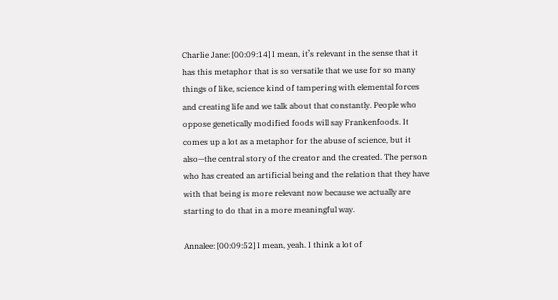Charlie Jane: [00:09:14] I mean, it’s relevant in the sense that it has this metaphor that is so versatile that we use for so many things of like, science kind of tampering with elemental forces and creating life and we talk about that constantly. People who oppose genetically modified foods will say Frankenfoods. It comes up a lot as a metaphor for the abuse of science, but it also—the central story of the creator and the created. The person who has created an artificial being and the relation that they have with that being is more relevant now because we actually are starting to do that in a more meaningful way.

Annalee: [00:09:52] I mean, yeah. I think a lot of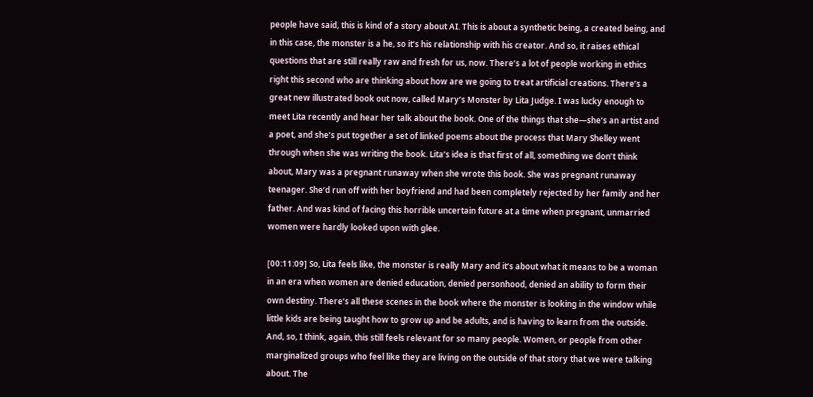people have said, this is kind of a story about AI. This is about a synthetic being, a created being, and in this case, the monster is a he, so it’s his relationship with his creator. And so, it raises ethical questions that are still really raw and fresh for us, now. There’s a lot of people working in ethics right this second who are thinking about how are we going to treat artificial creations. There’s a great new illustrated book out now, called Mary’s Monster by Lita Judge. I was lucky enough to meet Lita recently and hear her talk about the book. One of the things that she—she’s an artist and a poet, and she’s put together a set of linked poems about the process that Mary Shelley went through when she was writing the book. Lita’s idea is that first of all, something we don’t think about, Mary was a pregnant runaway when she wrote this book. She was pregnant runaway teenager. She’d run off with her boyfriend and had been completely rejected by her family and her father. And was kind of facing this horrible uncertain future at a time when pregnant, unmarried women were hardly looked upon with glee.

[00:11:09] So, Lita feels like, the monster is really Mary and it’s about what it means to be a woman in an era when women are denied education, denied personhood, denied an ability to form their own destiny. There’s all these scenes in the book where the monster is looking in the window while little kids are being taught how to grow up and be adults, and is having to learn from the outside. And, so, I think, again, this still feels relevant for so many people. Women, or people from other marginalized groups who feel like they are living on the outside of that story that we were talking about. The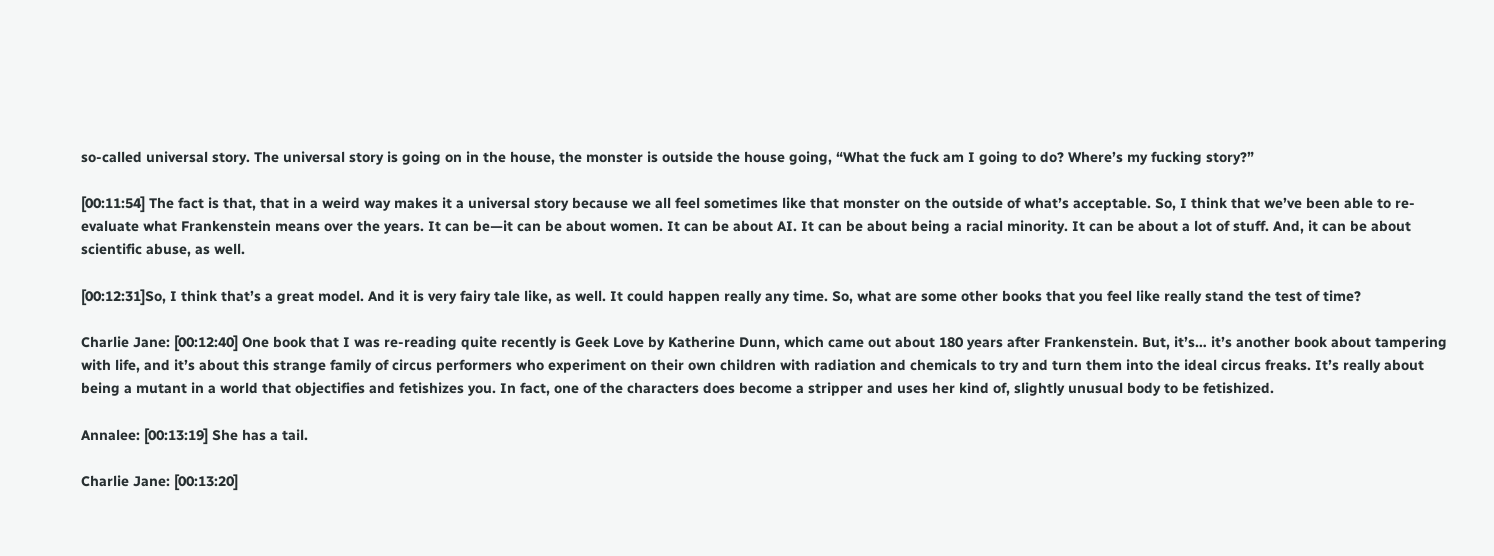so-called universal story. The universal story is going on in the house, the monster is outside the house going, “What the fuck am I going to do? Where’s my fucking story?”

[00:11:54] The fact is that, that in a weird way makes it a universal story because we all feel sometimes like that monster on the outside of what’s acceptable. So, I think that we’ve been able to re-evaluate what Frankenstein means over the years. It can be—it can be about women. It can be about AI. It can be about being a racial minority. It can be about a lot of stuff. And, it can be about scientific abuse, as well.

[00:12:31]So, I think that’s a great model. And it is very fairy tale like, as well. It could happen really any time. So, what are some other books that you feel like really stand the test of time?

Charlie Jane: [00:12:40] One book that I was re-reading quite recently is Geek Love by Katherine Dunn, which came out about 180 years after Frankenstein. But, it’s… it’s another book about tampering with life, and it’s about this strange family of circus performers who experiment on their own children with radiation and chemicals to try and turn them into the ideal circus freaks. It’s really about being a mutant in a world that objectifies and fetishizes you. In fact, one of the characters does become a stripper and uses her kind of, slightly unusual body to be fetishized.

Annalee: [00:13:19] She has a tail.

Charlie Jane: [00:13:20]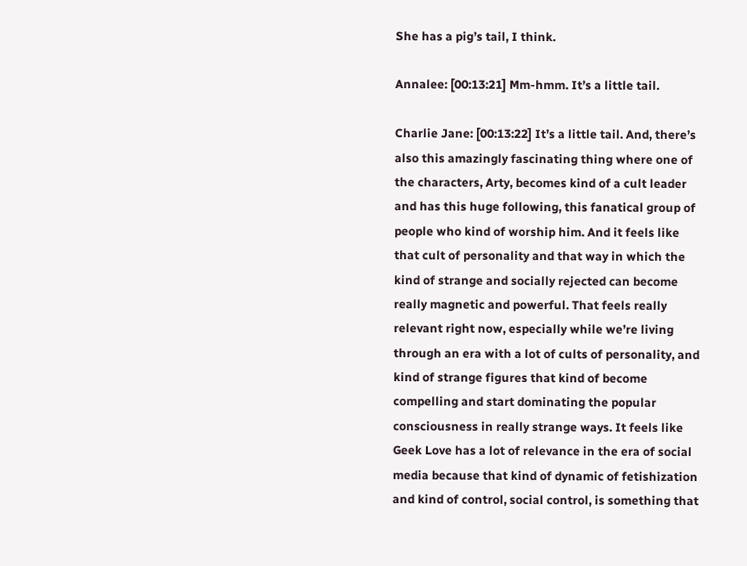She has a pig’s tail, I think.

Annalee: [00:13:21] Mm-hmm. It’s a little tail.

Charlie Jane: [00:13:22] It’s a little tail. And, there’s also this amazingly fascinating thing where one of the characters, Arty, becomes kind of a cult leader and has this huge following, this fanatical group of people who kind of worship him. And it feels like that cult of personality and that way in which the kind of strange and socially rejected can become really magnetic and powerful. That feels really relevant right now, especially while we’re living through an era with a lot of cults of personality, and kind of strange figures that kind of become compelling and start dominating the popular consciousness in really strange ways. It feels like Geek Love has a lot of relevance in the era of social media because that kind of dynamic of fetishization and kind of control, social control, is something that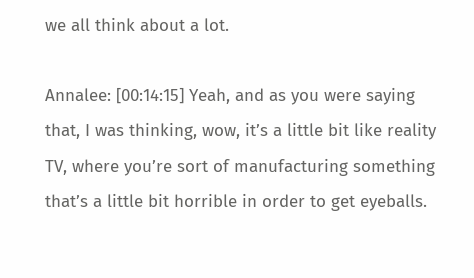we all think about a lot.

Annalee: [00:14:15] Yeah, and as you were saying that, I was thinking, wow, it’s a little bit like reality TV, where you’re sort of manufacturing something that’s a little bit horrible in order to get eyeballs.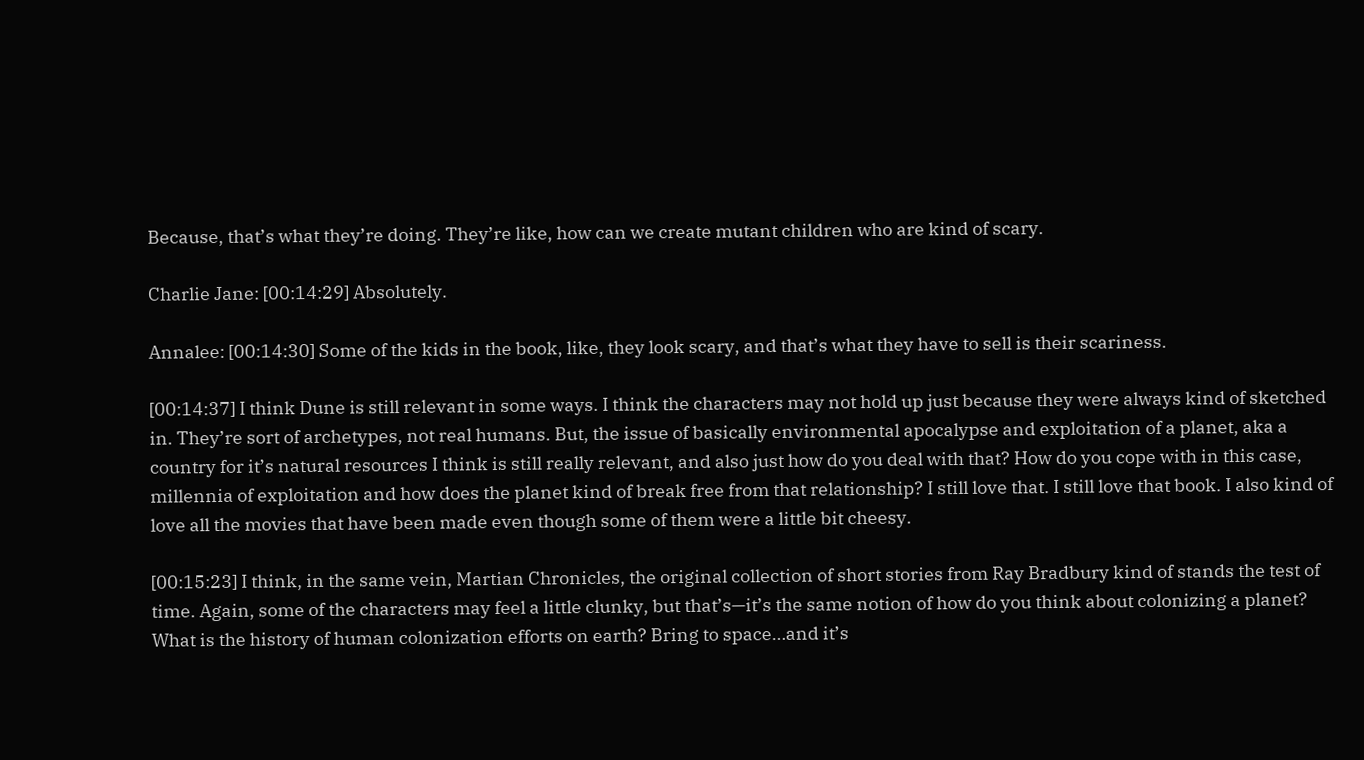Because, that’s what they’re doing. They’re like, how can we create mutant children who are kind of scary.

Charlie Jane: [00:14:29] Absolutely.

Annalee: [00:14:30] Some of the kids in the book, like, they look scary, and that’s what they have to sell is their scariness.

[00:14:37] I think Dune is still relevant in some ways. I think the characters may not hold up just because they were always kind of sketched in. They’re sort of archetypes, not real humans. But, the issue of basically environmental apocalypse and exploitation of a planet, aka a country for it’s natural resources I think is still really relevant, and also just how do you deal with that? How do you cope with in this case, millennia of exploitation and how does the planet kind of break free from that relationship? I still love that. I still love that book. I also kind of love all the movies that have been made even though some of them were a little bit cheesy.

[00:15:23] I think, in the same vein, Martian Chronicles, the original collection of short stories from Ray Bradbury kind of stands the test of time. Again, some of the characters may feel a little clunky, but that’s—it’s the same notion of how do you think about colonizing a planet? What is the history of human colonization efforts on earth? Bring to space…and it’s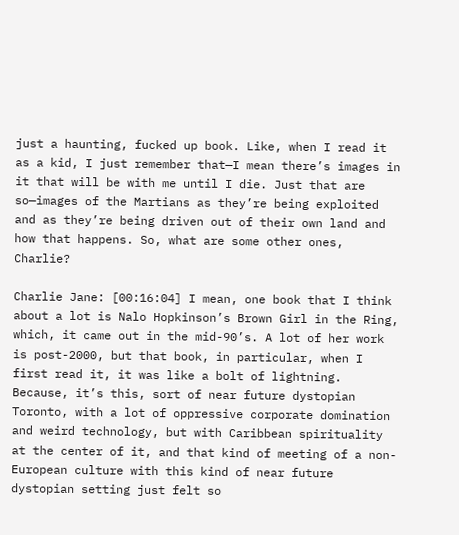just a haunting, fucked up book. Like, when I read it as a kid, I just remember that—I mean there’s images in it that will be with me until I die. Just that are so—images of the Martians as they’re being exploited and as they’re being driven out of their own land and how that happens. So, what are some other ones, Charlie?

Charlie Jane: [00:16:04] I mean, one book that I think about a lot is Nalo Hopkinson’s Brown Girl in the Ring, which, it came out in the mid-90’s. A lot of her work is post-2000, but that book, in particular, when I first read it, it was like a bolt of lightning. Because, it’s this, sort of near future dystopian Toronto, with a lot of oppressive corporate domination and weird technology, but with Caribbean spirituality at the center of it, and that kind of meeting of a non-European culture with this kind of near future dystopian setting just felt so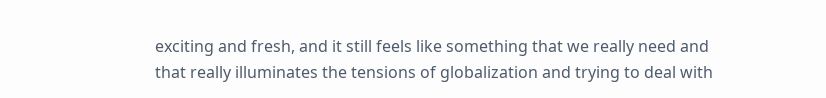exciting and fresh, and it still feels like something that we really need and that really illuminates the tensions of globalization and trying to deal with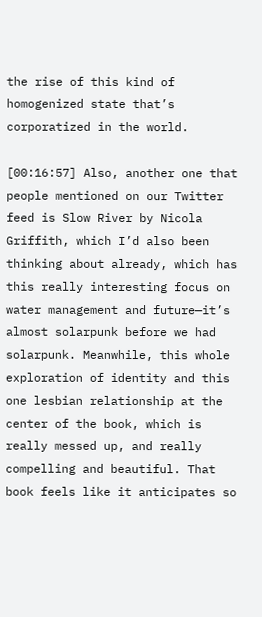the rise of this kind of homogenized state that’s corporatized in the world.

[00:16:57] Also, another one that people mentioned on our Twitter feed is Slow River by Nicola Griffith, which I’d also been thinking about already, which has this really interesting focus on water management and future—it’s almost solarpunk before we had solarpunk. Meanwhile, this whole exploration of identity and this one lesbian relationship at the center of the book, which is really messed up, and really compelling and beautiful. That book feels like it anticipates so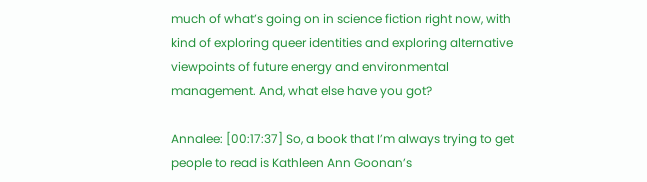much of what’s going on in science fiction right now, with kind of exploring queer identities and exploring alternative viewpoints of future energy and environmental management. And, what else have you got?

Annalee: [00:17:37] So, a book that I’m always trying to get people to read is Kathleen Ann Goonan’s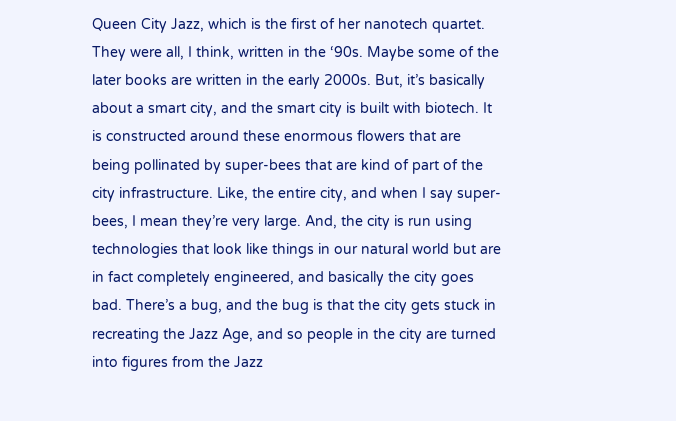Queen City Jazz, which is the first of her nanotech quartet. They were all, I think, written in the ‘90s. Maybe some of the later books are written in the early 2000s. But, it’s basically about a smart city, and the smart city is built with biotech. It is constructed around these enormous flowers that are being pollinated by super-bees that are kind of part of the city infrastructure. Like, the entire city, and when I say super-bees, I mean they’re very large. And, the city is run using technologies that look like things in our natural world but are in fact completely engineered, and basically the city goes bad. There’s a bug, and the bug is that the city gets stuck in recreating the Jazz Age, and so people in the city are turned into figures from the Jazz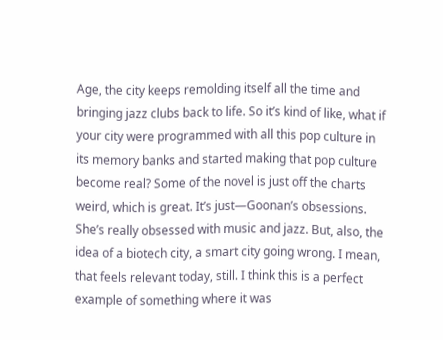Age, the city keeps remolding itself all the time and bringing jazz clubs back to life. So it’s kind of like, what if your city were programmed with all this pop culture in its memory banks and started making that pop culture become real? Some of the novel is just off the charts weird, which is great. It’s just—Goonan’s obsessions. She’s really obsessed with music and jazz. But, also, the idea of a biotech city, a smart city going wrong. I mean, that feels relevant today, still. I think this is a perfect example of something where it was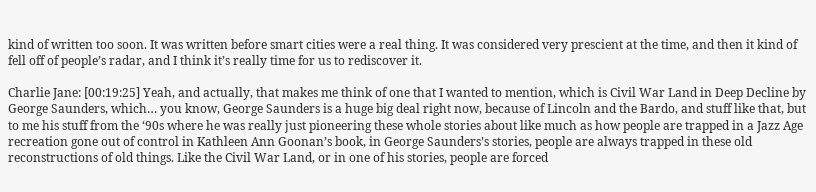kind of written too soon. It was written before smart cities were a real thing. It was considered very prescient at the time, and then it kind of fell off of people’s radar, and I think it’s really time for us to rediscover it.

Charlie Jane: [00:19:25] Yeah, and actually, that makes me think of one that I wanted to mention, which is Civil War Land in Deep Decline by George Saunders, which… you know, George Saunders is a huge big deal right now, because of Lincoln and the Bardo, and stuff like that, but to me his stuff from the ‘90s where he was really just pioneering these whole stories about like much as how people are trapped in a Jazz Age recreation gone out of control in Kathleen Ann Goonan’s book, in George Saunders’s stories, people are always trapped in these old reconstructions of old things. Like the Civil War Land, or in one of his stories, people are forced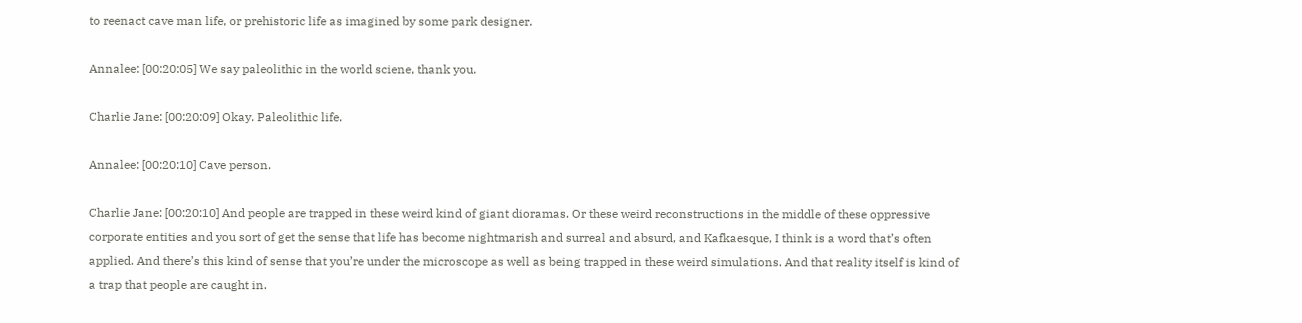to reenact cave man life, or prehistoric life as imagined by some park designer.

Annalee: [00:20:05] We say paleolithic in the world sciene, thank you.

Charlie Jane: [00:20:09] Okay. Paleolithic life.

Annalee: [00:20:10] Cave person.

Charlie Jane: [00:20:10] And people are trapped in these weird kind of giant dioramas. Or these weird reconstructions in the middle of these oppressive corporate entities and you sort of get the sense that life has become nightmarish and surreal and absurd, and Kafkaesque, I think is a word that’s often applied. And there’s this kind of sense that you’re under the microscope as well as being trapped in these weird simulations. And that reality itself is kind of a trap that people are caught in.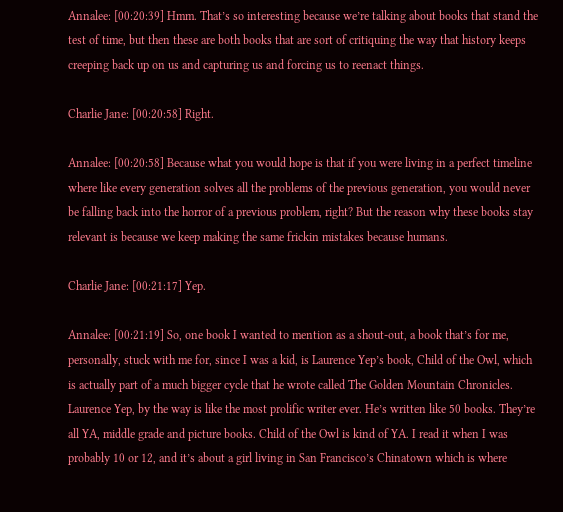Annalee: [00:20:39] Hmm. That’s so interesting because we’re talking about books that stand the test of time, but then these are both books that are sort of critiquing the way that history keeps creeping back up on us and capturing us and forcing us to reenact things.

Charlie Jane: [00:20:58] Right.

Annalee: [00:20:58] Because what you would hope is that if you were living in a perfect timeline where like every generation solves all the problems of the previous generation, you would never be falling back into the horror of a previous problem, right? But the reason why these books stay relevant is because we keep making the same frickin mistakes because humans.

Charlie Jane: [00:21:17] Yep.

Annalee: [00:21:19] So, one book I wanted to mention as a shout-out, a book that’s for me, personally, stuck with me for, since I was a kid, is Laurence Yep’s book, Child of the Owl, which is actually part of a much bigger cycle that he wrote called The Golden Mountain Chronicles. Laurence Yep, by the way is like the most prolific writer ever. He’s written like 50 books. They’re all YA, middle grade and picture books. Child of the Owl is kind of YA. I read it when I was probably 10 or 12, and it’s about a girl living in San Francisco’s Chinatown which is where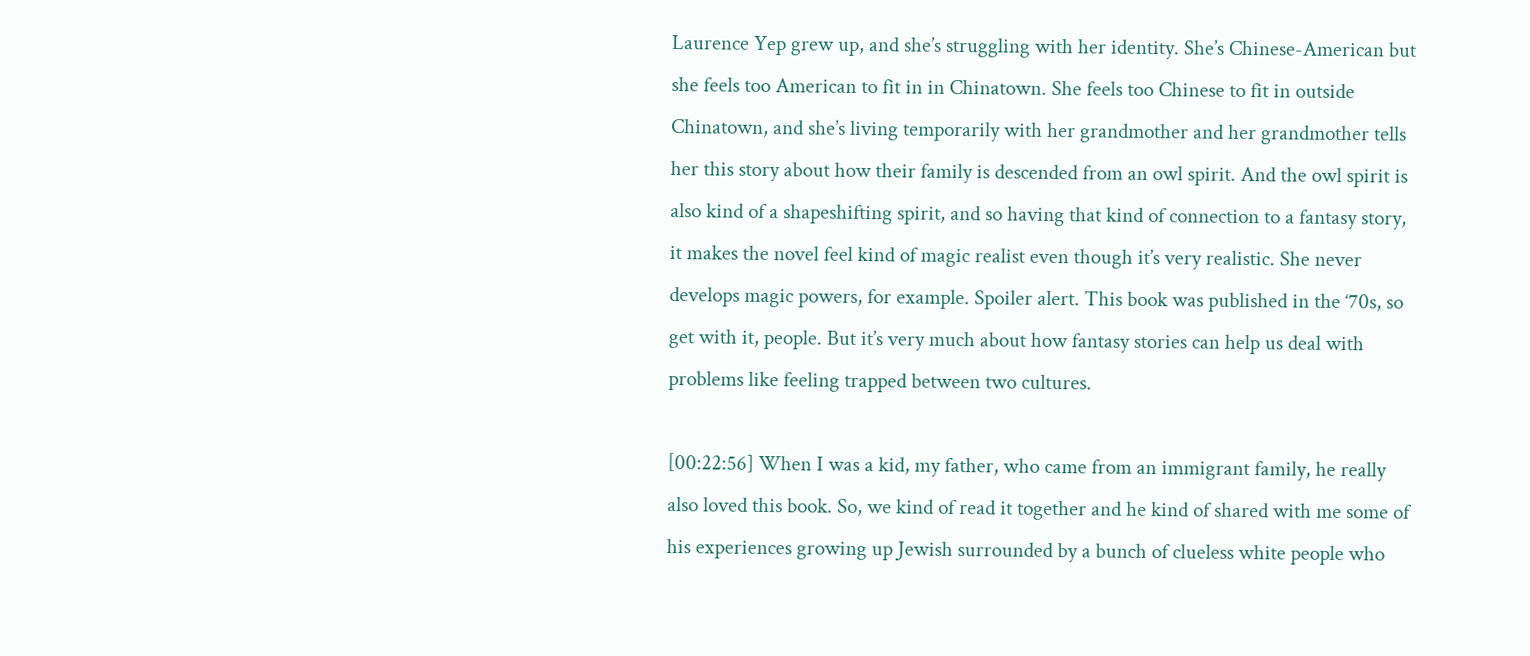Laurence Yep grew up, and she’s struggling with her identity. She’s Chinese-American but she feels too American to fit in in Chinatown. She feels too Chinese to fit in outside Chinatown, and she’s living temporarily with her grandmother and her grandmother tells her this story about how their family is descended from an owl spirit. And the owl spirit is also kind of a shapeshifting spirit, and so having that kind of connection to a fantasy story, it makes the novel feel kind of magic realist even though it’s very realistic. She never develops magic powers, for example. Spoiler alert. This book was published in the ‘70s, so get with it, people. But it’s very much about how fantasy stories can help us deal with problems like feeling trapped between two cultures.

[00:22:56] When I was a kid, my father, who came from an immigrant family, he really also loved this book. So, we kind of read it together and he kind of shared with me some of his experiences growing up Jewish surrounded by a bunch of clueless white people who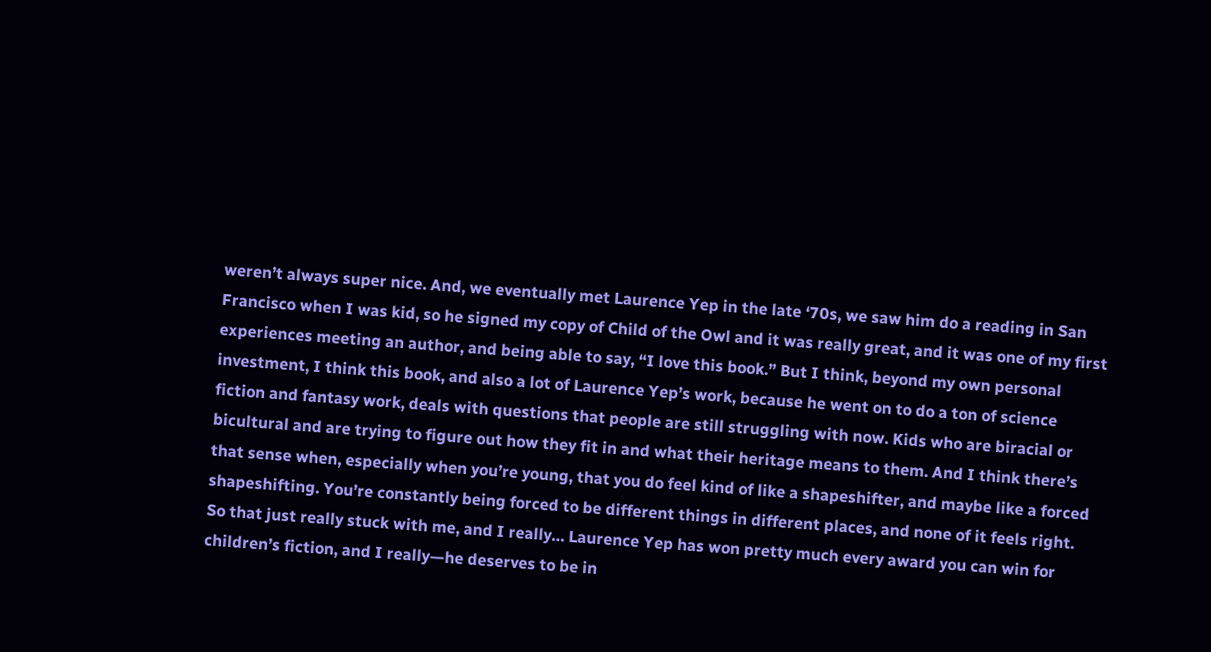weren’t always super nice. And, we eventually met Laurence Yep in the late ‘70s, we saw him do a reading in San Francisco when I was kid, so he signed my copy of Child of the Owl and it was really great, and it was one of my first experiences meeting an author, and being able to say, “I love this book.” But I think, beyond my own personal investment, I think this book, and also a lot of Laurence Yep’s work, because he went on to do a ton of science fiction and fantasy work, deals with questions that people are still struggling with now. Kids who are biracial or bicultural and are trying to figure out how they fit in and what their heritage means to them. And I think there’s that sense when, especially when you’re young, that you do feel kind of like a shapeshifter, and maybe like a forced shapeshifting. You’re constantly being forced to be different things in different places, and none of it feels right. So that just really stuck with me, and I really… Laurence Yep has won pretty much every award you can win for children’s fiction, and I really—he deserves to be in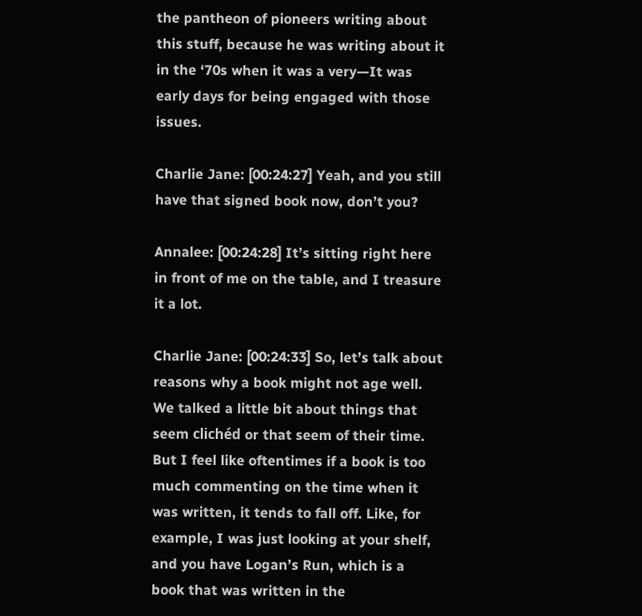the pantheon of pioneers writing about this stuff, because he was writing about it in the ‘70s when it was a very—It was early days for being engaged with those issues.

Charlie Jane: [00:24:27] Yeah, and you still have that signed book now, don’t you?

Annalee: [00:24:28] It’s sitting right here in front of me on the table, and I treasure it a lot.

Charlie Jane: [00:24:33] So, let’s talk about reasons why a book might not age well. We talked a little bit about things that seem clichéd or that seem of their time. But I feel like oftentimes if a book is too much commenting on the time when it was written, it tends to fall off. Like, for example, I was just looking at your shelf, and you have Logan’s Run, which is a book that was written in the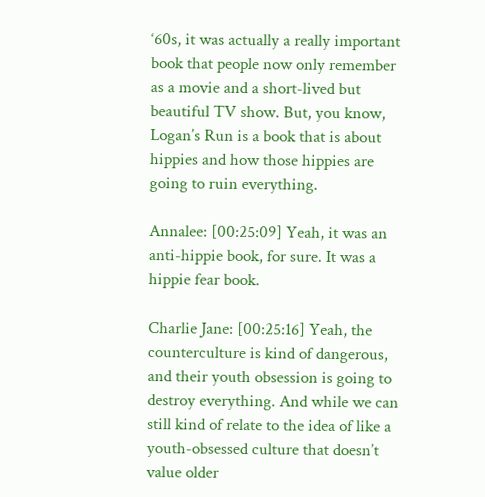‘60s, it was actually a really important book that people now only remember as a movie and a short-lived but beautiful TV show. But, you know, Logan’s Run is a book that is about hippies and how those hippies are going to ruin everything.

Annalee: [00:25:09] Yeah, it was an anti-hippie book, for sure. It was a hippie fear book.

Charlie Jane: [00:25:16] Yeah, the counterculture is kind of dangerous, and their youth obsession is going to destroy everything. And while we can still kind of relate to the idea of like a youth-obsessed culture that doesn’t value older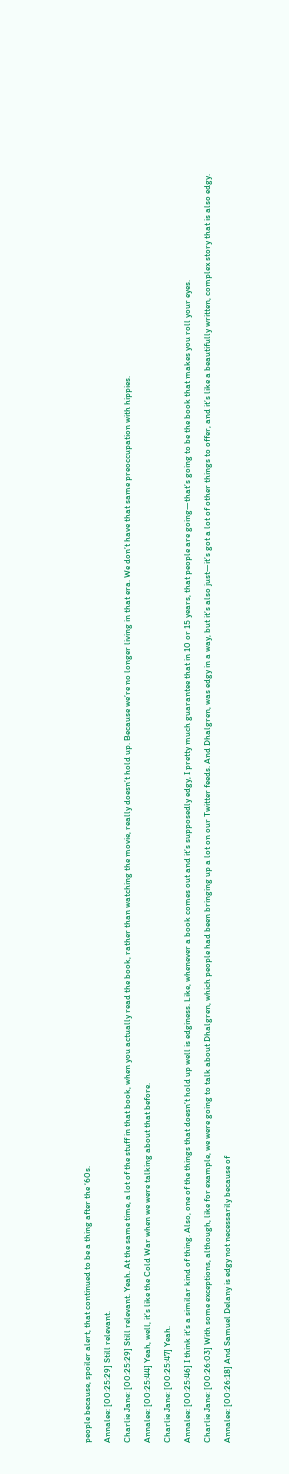people because, spoiler alert, that continued to be a thing after the ‘60s.

Annalee: [00:25:29] Still relevant.

Charlie Jane: [00:25:29] Still relevant. Yeah. At the same time, a lot of the stuff in that book, when you actually read the book, rather than watching the movie, really doesn’t hold up. Because we’re no longer living in that era. We don’t have that same preoccupation with hippies.

Annalee: [00:25:44] Yeah, well, it’s like the Cold War when we were talking about that before.

Charlie Jane: [00:25:47] Yeah.

Annalee: [00:25:46] I think it’s a similar kind of thing. Also, one of the things that doesn’t hold up well is edginess. Like, whenever a book comes out and it’s supposedly edgy, I pretty much guarantee that in 10 or 15 years, that people are going—that’s going to be the book that makes you roll your eyes.

Charlie Jane: [00:26:03] With some exceptions, although, like for example, we were going to talk about Dhalgren, which people had been bringing up a lot on our Twitter feeds. And Dhalgren, was edgy in a way, but it’s also just—it’s got a lot of other things to offer, and it’s like a beautifully written, complex story that is also edgy.

Annalee: [00:26:18] And Samuel Delany is edgy not necessarily because of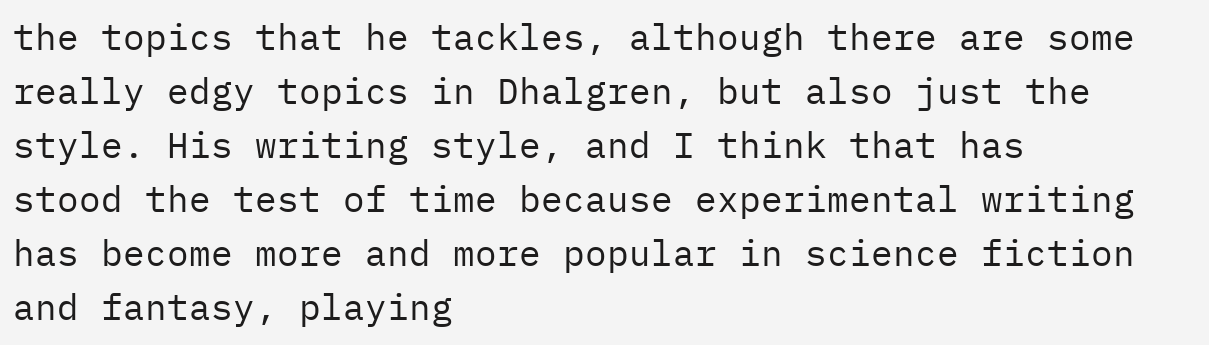the topics that he tackles, although there are some really edgy topics in Dhalgren, but also just the style. His writing style, and I think that has stood the test of time because experimental writing has become more and more popular in science fiction and fantasy, playing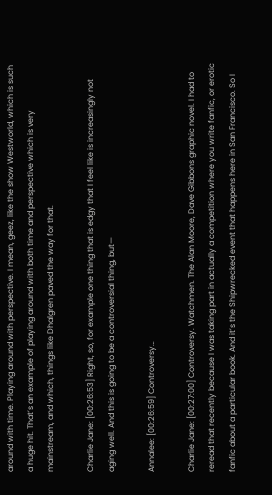around with time. Playing around with perspective. I mean, geez, like the show Westworld, which is such a huge hit. That’s an example of playing around with both time and perspective which is very mainstream, and which, things like Dhalgren paved the way for that.

Charlie Jane: [00:26:53] Right, so, for example one thing that is edgy that I feel like is increasingly not aging well. And this is going to be a controversial thing, but—

Annalee: [00:26:59] Controversy…

Charlie Jane: [00:27:00] Controversy. Watchmen. The Alan Moore, Dave Gibbons graphic novel. I had to reread that recently because I was taking part in actually a competition where you write fanfic, or erotic fanfic about a particular book. And it’s the Shipwrecked event that happens here in San Francisco. So I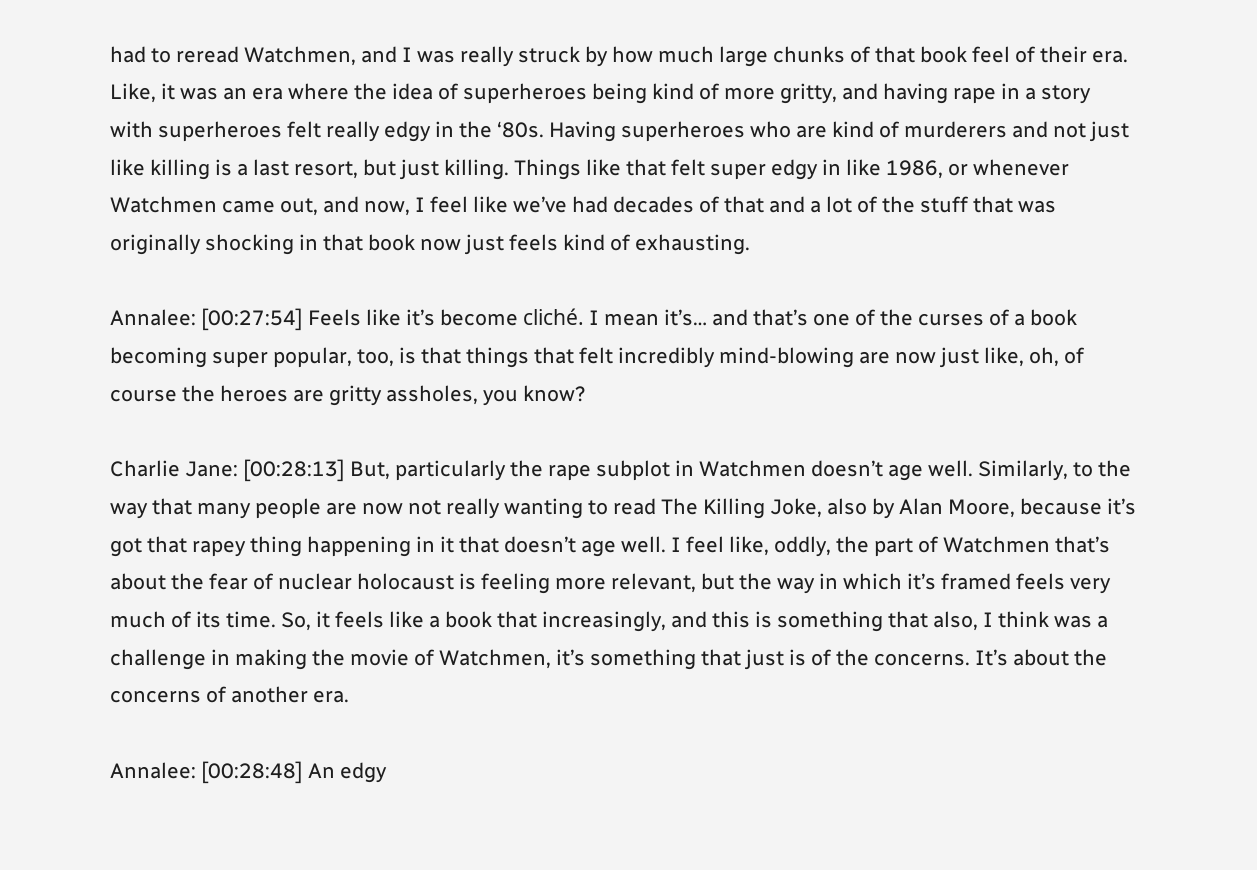had to reread Watchmen, and I was really struck by how much large chunks of that book feel of their era. Like, it was an era where the idea of superheroes being kind of more gritty, and having rape in a story with superheroes felt really edgy in the ‘80s. Having superheroes who are kind of murderers and not just like killing is a last resort, but just killing. Things like that felt super edgy in like 1986, or whenever Watchmen came out, and now, I feel like we’ve had decades of that and a lot of the stuff that was originally shocking in that book now just feels kind of exhausting.

Annalee: [00:27:54] Feels like it’s become cliché. I mean it’s… and that’s one of the curses of a book becoming super popular, too, is that things that felt incredibly mind-blowing are now just like, oh, of course the heroes are gritty assholes, you know?

Charlie Jane: [00:28:13] But, particularly the rape subplot in Watchmen doesn’t age well. Similarly, to the way that many people are now not really wanting to read The Killing Joke, also by Alan Moore, because it’s got that rapey thing happening in it that doesn’t age well. I feel like, oddly, the part of Watchmen that’s about the fear of nuclear holocaust is feeling more relevant, but the way in which it’s framed feels very much of its time. So, it feels like a book that increasingly, and this is something that also, I think was a challenge in making the movie of Watchmen, it’s something that just is of the concerns. It’s about the concerns of another era.

Annalee: [00:28:48] An edgy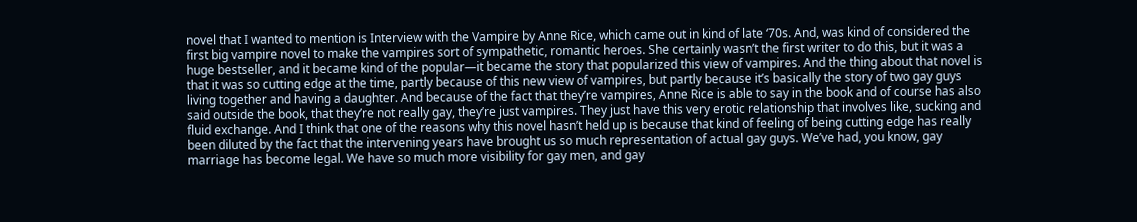novel that I wanted to mention is Interview with the Vampire by Anne Rice, which came out in kind of late ‘70s. And, was kind of considered the first big vampire novel to make the vampires sort of sympathetic, romantic heroes. She certainly wasn’t the first writer to do this, but it was a huge bestseller, and it became kind of the popular—it became the story that popularized this view of vampires. And the thing about that novel is that it was so cutting edge at the time, partly because of this new view of vampires, but partly because it’s basically the story of two gay guys living together and having a daughter. And because of the fact that they’re vampires, Anne Rice is able to say in the book and of course has also said outside the book, that they’re not really gay, they’re just vampires. They just have this very erotic relationship that involves like, sucking and fluid exchange. And I think that one of the reasons why this novel hasn’t held up is because that kind of feeling of being cutting edge has really been diluted by the fact that the intervening years have brought us so much representation of actual gay guys. We’ve had, you know, gay marriage has become legal. We have so much more visibility for gay men, and gay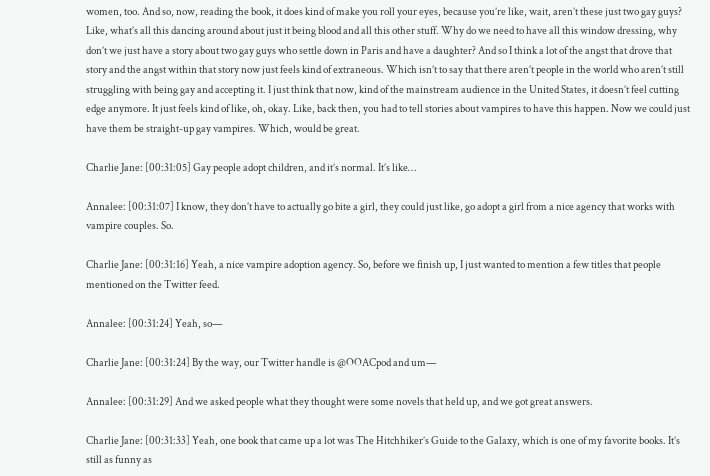women, too. And so, now, reading the book, it does kind of make you roll your eyes, because you’re like, wait, aren’t these just two gay guys? Like, what’s all this dancing around about just it being blood and all this other stuff. Why do we need to have all this window dressing, why don’t we just have a story about two gay guys who settle down in Paris and have a daughter? And so I think a lot of the angst that drove that story and the angst within that story now just feels kind of extraneous. Which isn’t to say that there aren’t people in the world who aren’t still struggling with being gay and accepting it. I just think that now, kind of the mainstream audience in the United States, it doesn’t feel cutting edge anymore. It just feels kind of like, oh, okay. Like, back then, you had to tell stories about vampires to have this happen. Now we could just have them be straight-up gay vampires. Which, would be great.

Charlie Jane: [00:31:05] Gay people adopt children, and it’s normal. It’s like…

Annalee: [00:31:07] I know, they don’t have to actually go bite a girl, they could just like, go adopt a girl from a nice agency that works with vampire couples. So.

Charlie Jane: [00:31:16] Yeah, a nice vampire adoption agency. So, before we finish up, I just wanted to mention a few titles that people mentioned on the Twitter feed.

Annalee: [00:31:24] Yeah, so—

Charlie Jane: [00:31:24] By the way, our Twitter handle is @OOACpod and um—

Annalee: [00:31:29] And we asked people what they thought were some novels that held up, and we got great answers.

Charlie Jane: [00:31:33] Yeah, one book that came up a lot was The Hitchhiker’s Guide to the Galaxy, which is one of my favorite books. It’s still as funny as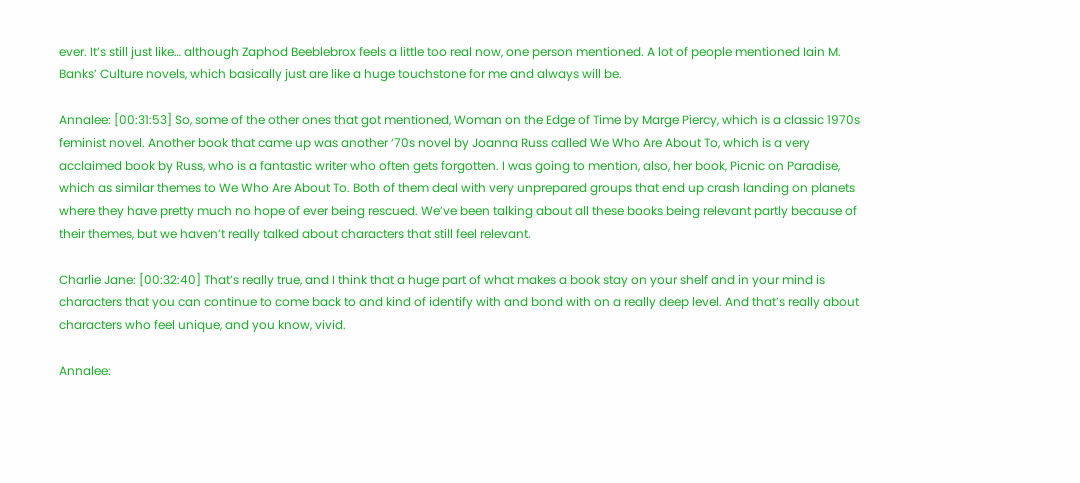ever. It’s still just like… although Zaphod Beeblebrox feels a little too real now, one person mentioned. A lot of people mentioned Iain M. Banks’ Culture novels, which basically just are like a huge touchstone for me and always will be.

Annalee: [00:31:53] So, some of the other ones that got mentioned, Woman on the Edge of Time by Marge Piercy, which is a classic 1970s feminist novel. Another book that came up was another ‘70s novel by Joanna Russ called We Who Are About To, which is a very acclaimed book by Russ, who is a fantastic writer who often gets forgotten. I was going to mention, also, her book, Picnic on Paradise, which as similar themes to We Who Are About To. Both of them deal with very unprepared groups that end up crash landing on planets where they have pretty much no hope of ever being rescued. We’ve been talking about all these books being relevant partly because of their themes, but we haven’t really talked about characters that still feel relevant.

Charlie Jane: [00:32:40] That’s really true, and I think that a huge part of what makes a book stay on your shelf and in your mind is characters that you can continue to come back to and kind of identify with and bond with on a really deep level. And that’s really about characters who feel unique, and you know, vivid.

Annalee: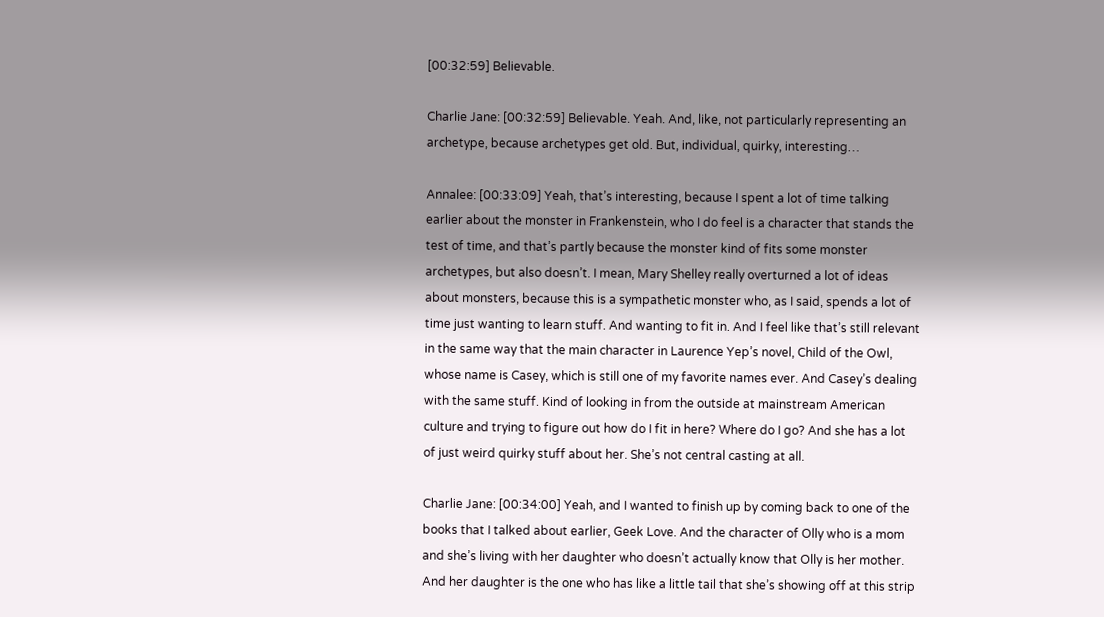[00:32:59] Believable.

Charlie Jane: [00:32:59] Believable. Yeah. And, like, not particularly representing an archetype, because archetypes get old. But, individual, quirky, interesting…

Annalee: [00:33:09] Yeah, that’s interesting, because I spent a lot of time talking earlier about the monster in Frankenstein, who I do feel is a character that stands the test of time, and that’s partly because the monster kind of fits some monster archetypes, but also doesn’t. I mean, Mary Shelley really overturned a lot of ideas about monsters, because this is a sympathetic monster who, as I said, spends a lot of time just wanting to learn stuff. And wanting to fit in. And I feel like that’s still relevant in the same way that the main character in Laurence Yep’s novel, Child of the Owl, whose name is Casey, which is still one of my favorite names ever. And Casey’s dealing with the same stuff. Kind of looking in from the outside at mainstream American culture and trying to figure out how do I fit in here? Where do I go? And she has a lot of just weird quirky stuff about her. She’s not central casting at all.

Charlie Jane: [00:34:00] Yeah, and I wanted to finish up by coming back to one of the books that I talked about earlier, Geek Love. And the character of Olly who is a mom and she’s living with her daughter who doesn’t actually know that Olly is her mother. And her daughter is the one who has like a little tail that she’s showing off at this strip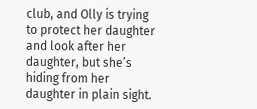club, and Olly is trying to protect her daughter and look after her daughter, but she’s hiding from her daughter in plain sight.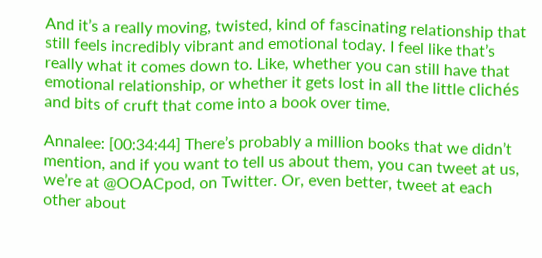And it’s a really moving, twisted, kind of fascinating relationship that still feels incredibly vibrant and emotional today. I feel like that’s really what it comes down to. Like, whether you can still have that emotional relationship, or whether it gets lost in all the little clichés and bits of cruft that come into a book over time.

Annalee: [00:34:44] There’s probably a million books that we didn’t mention, and if you want to tell us about them, you can tweet at us, we’re at @OOACpod, on Twitter. Or, even better, tweet at each other about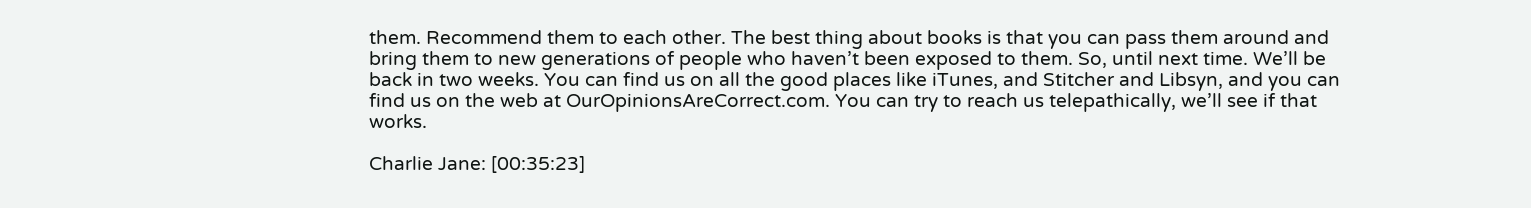them. Recommend them to each other. The best thing about books is that you can pass them around and bring them to new generations of people who haven’t been exposed to them. So, until next time. We’ll be back in two weeks. You can find us on all the good places like iTunes, and Stitcher and Libsyn, and you can find us on the web at OurOpinionsAreCorrect.com. You can try to reach us telepathically, we’ll see if that works.

Charlie Jane: [00:35:23]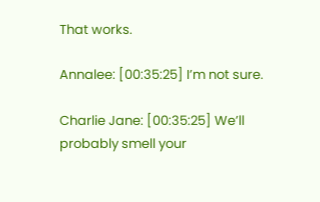That works.

Annalee: [00:35:25] I’m not sure.

Charlie Jane: [00:35:25] We’ll probably smell your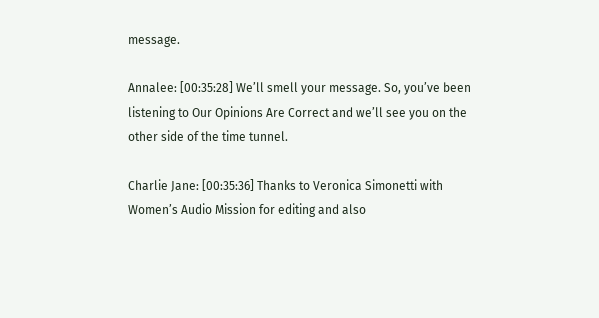message.

Annalee: [00:35:28] We’ll smell your message. So, you’ve been listening to Our Opinions Are Correct and we’ll see you on the other side of the time tunnel.

Charlie Jane: [00:35:36] Thanks to Veronica Simonetti with Women’s Audio Mission for editing and also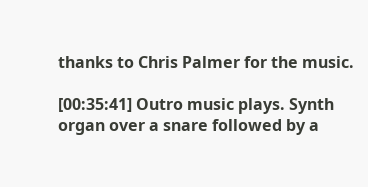thanks to Chris Palmer for the music.

[00:35:41] Outro music plays. Synth organ over a snare followed by a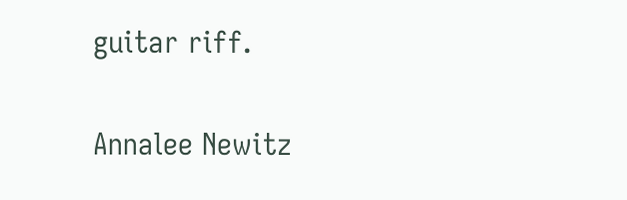guitar riff.

Annalee Newitz